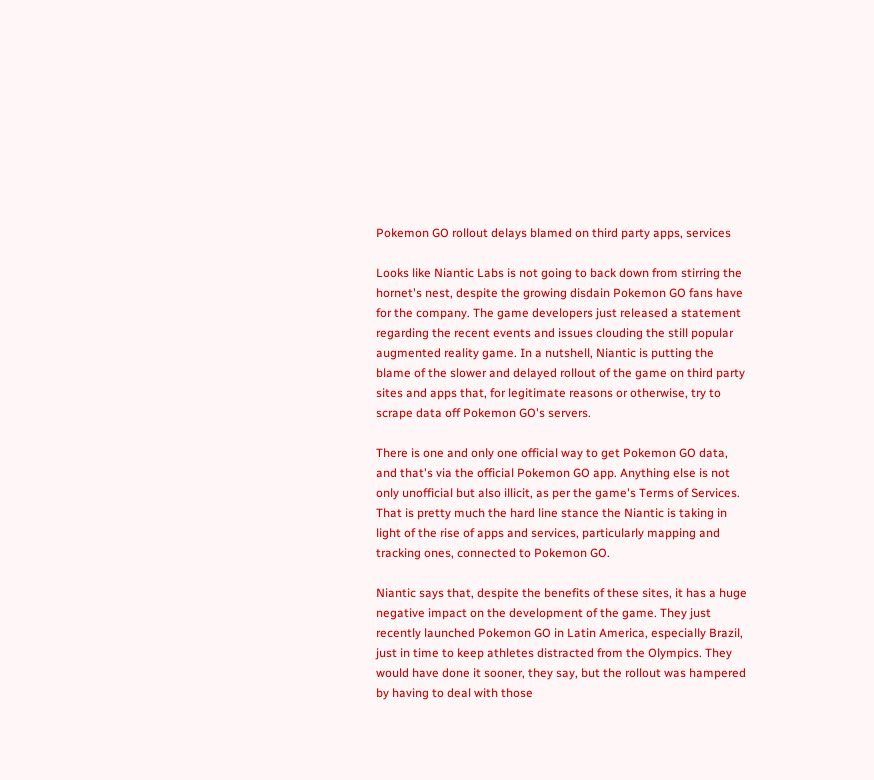Pokemon GO rollout delays blamed on third party apps, services

Looks like Niantic Labs is not going to back down from stirring the hornet's nest, despite the growing disdain Pokemon GO fans have for the company. The game developers just released a statement regarding the recent events and issues clouding the still popular augmented reality game. In a nutshell, Niantic is putting the blame of the slower and delayed rollout of the game on third party sites and apps that, for legitimate reasons or otherwise, try to scrape data off Pokemon GO's servers.

There is one and only one official way to get Pokemon GO data, and that's via the official Pokemon GO app. Anything else is not only unofficial but also illicit, as per the game's Terms of Services. That is pretty much the hard line stance the Niantic is taking in light of the rise of apps and services, particularly mapping and tracking ones, connected to Pokemon GO.

Niantic says that, despite the benefits of these sites, it has a huge negative impact on the development of the game. They just recently launched Pokemon GO in Latin America, especially Brazil, just in time to keep athletes distracted from the Olympics. They would have done it sooner, they say, but the rollout was hampered by having to deal with those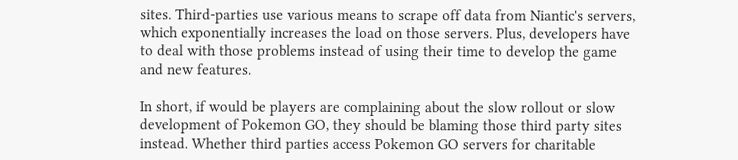sites. Third-parties use various means to scrape off data from Niantic's servers, which exponentially increases the load on those servers. Plus, developers have to deal with those problems instead of using their time to develop the game and new features.

In short, if would be players are complaining about the slow rollout or slow development of Pokemon GO, they should be blaming those third party sites instead. Whether third parties access Pokemon GO servers for charitable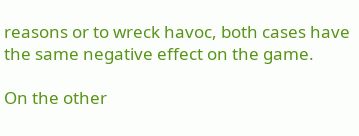reasons or to wreck havoc, both cases have the same negative effect on the game.

On the other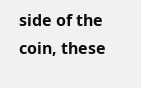side of the coin, these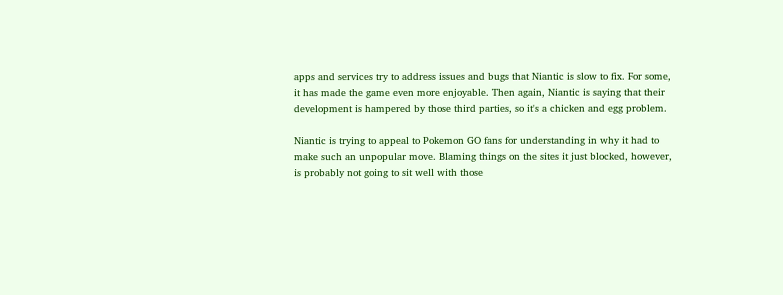apps and services try to address issues and bugs that Niantic is slow to fix. For some, it has made the game even more enjoyable. Then again, Niantic is saying that their development is hampered by those third parties, so it's a chicken and egg problem.

Niantic is trying to appeal to Pokemon GO fans for understanding in why it had to make such an unpopular move. Blaming things on the sites it just blocked, however, is probably not going to sit well with those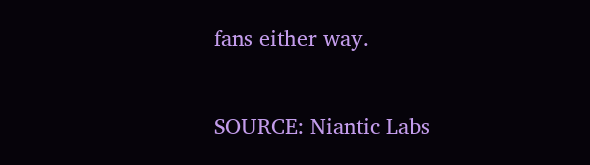fans either way.

SOURCE: Niantic Labs